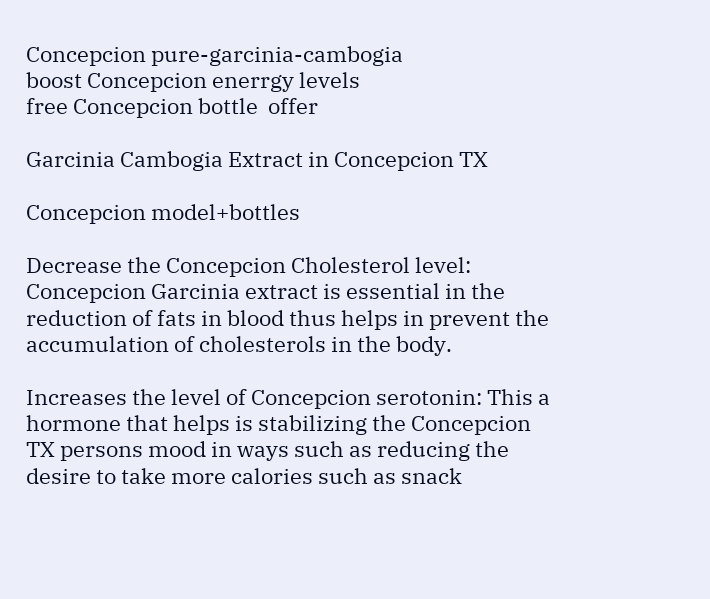Concepcion pure-garcinia-cambogia
boost Concepcion enerrgy levels
free Concepcion bottle  offer

Garcinia Cambogia Extract in Concepcion TX

Concepcion model+bottles

Decrease the Concepcion Cholesterol level: Concepcion Garcinia extract is essential in the reduction of fats in blood thus helps in prevent the accumulation of cholesterols in the body.

Increases the level of Concepcion serotonin: This a hormone that helps is stabilizing the Concepcion TX persons mood in ways such as reducing the desire to take more calories such as snack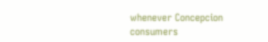whenever Concepcion consumers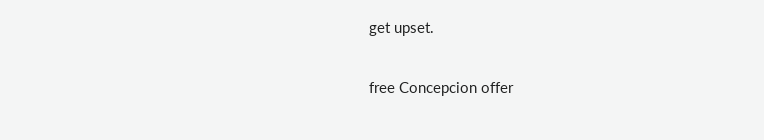get upset.

free Concepcion offer